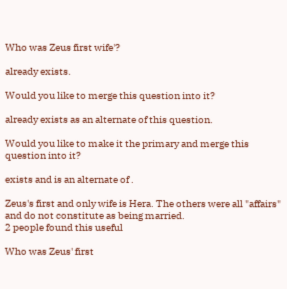Who was Zeus first wife'?

already exists.

Would you like to merge this question into it?

already exists as an alternate of this question.

Would you like to make it the primary and merge this question into it?

exists and is an alternate of .

Zeus's first and only wife is Hera. The others were all "affairs" and do not constitute as being married.
2 people found this useful

Who was Zeus' first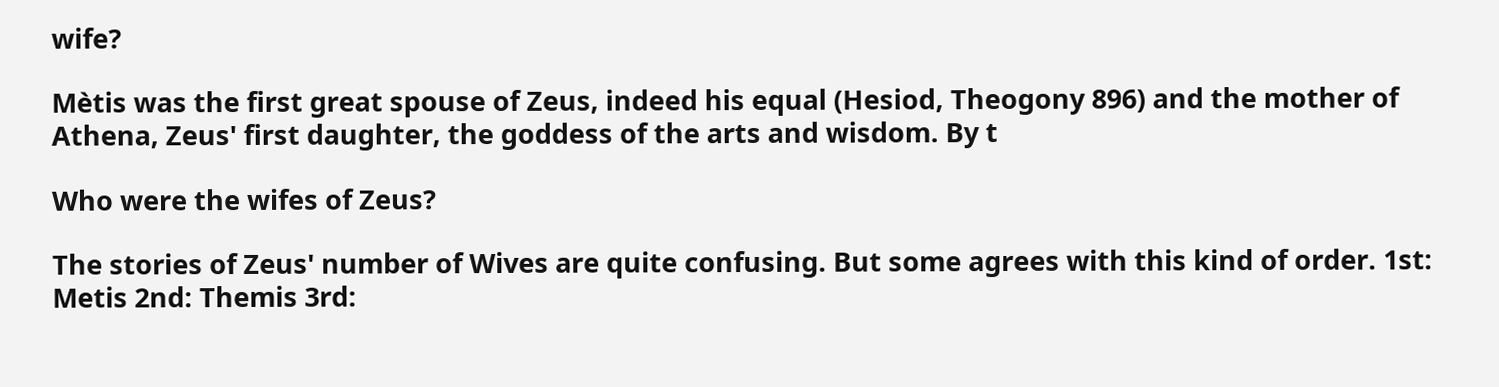wife?

Mètis was the first great spouse of Zeus, indeed his equal (Hesiod, Theogony 896) and the mother of Athena, Zeus' first daughter, the goddess of the arts and wisdom. By t

Who were the wifes of Zeus?

The stories of Zeus' number of Wives are quite confusing. But some agrees with this kind of order. 1st: Metis 2nd: Themis 3rd: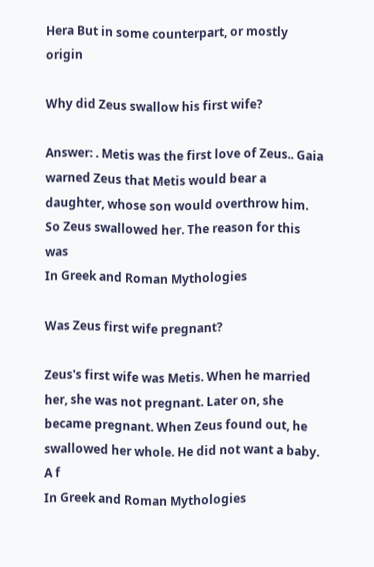Hera But in some counterpart, or mostly origin

Why did Zeus swallow his first wife?

Answer: . Metis was the first love of Zeus.. Gaia warned Zeus that Metis would bear a daughter, whose son would overthrow him. So Zeus swallowed her. The reason for this was
In Greek and Roman Mythologies

Was Zeus first wife pregnant?

Zeus's first wife was Metis. When he married her, she was not pregnant. Later on, she became pregnant. When Zeus found out, he swallowed her whole. He did not want a baby. A f
In Greek and Roman Mythologies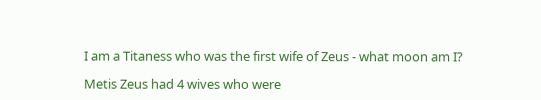I am a Titaness who was the first wife of Zeus - what moon am I?

Metis Zeus had 4 wives who were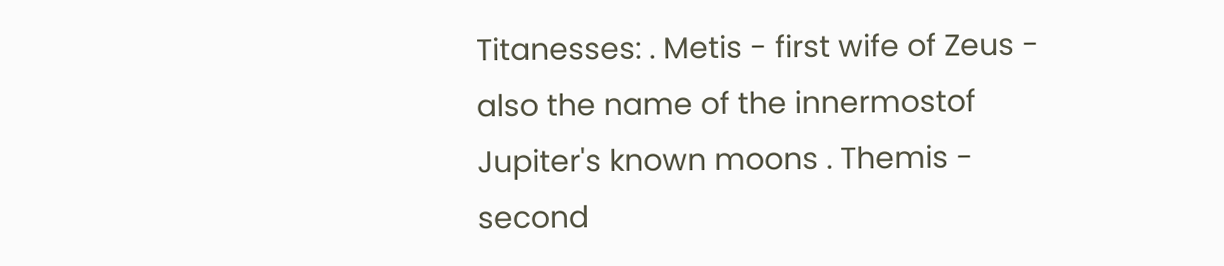Titanesses: . Metis - first wife of Zeus - also the name of the innermostof Jupiter's known moons . Themis - second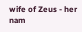wife of Zeus - her nam